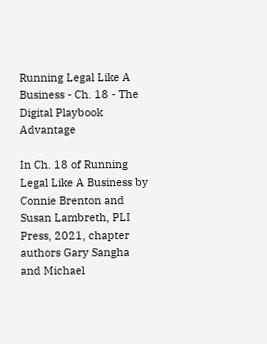Running Legal Like A Business - Ch. 18 - The Digital Playbook Advantage

In Ch. 18 of Running Legal Like A Business by Connie Brenton and Susan Lambreth, PLI Press, 2021, chapter authors Gary Sangha and Michael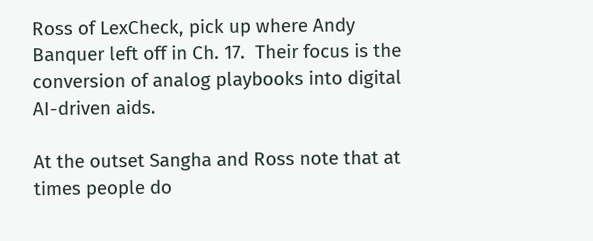Ross of LexCheck, pick up where Andy Banquer left off in Ch. 17.  Their focus is the conversion of analog playbooks into digital AI-driven aids.

At the outset Sangha and Ross note that at times people do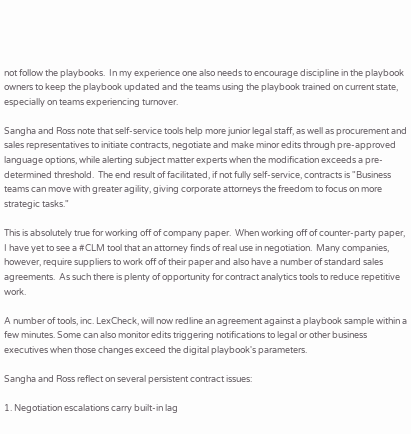not follow the playbooks.  In my experience one also needs to encourage discipline in the playbook owners to keep the playbook updated and the teams using the playbook trained on current state, especially on teams experiencing turnover.

Sangha and Ross note that self-service tools help more junior legal staff, as well as procurement and sales representatives to initiate contracts, negotiate and make minor edits through pre-approved language options, while alerting subject matter experts when the modification exceeds a pre-determined threshold.  The end result of facilitated, if not fully self-service, contracts is "Business teams can move with greater agility, giving corporate attorneys the freedom to focus on more strategic tasks."

This is absolutely true for working off of company paper.  When working off of counter-party paper, I have yet to see a #CLM tool that an attorney finds of real use in negotiation.  Many companies, however, require suppliers to work off of their paper and also have a number of standard sales agreements.  As such there is plenty of opportunity for contract analytics tools to reduce repetitive work.

A number of tools, inc. LexCheck, will now redline an agreement against a playbook sample within a few minutes. Some can also monitor edits triggering notifications to legal or other business executives when those changes exceed the digital playbook's parameters.

Sangha and Ross reflect on several persistent contract issues:

1. Negotiation escalations carry built-in lag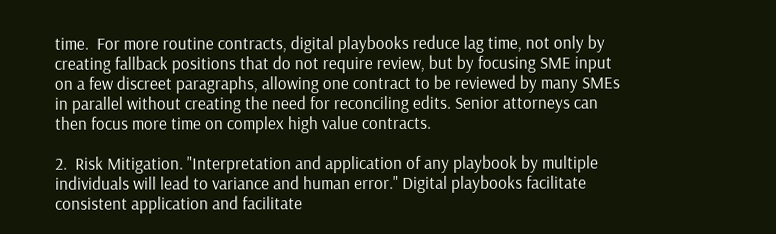time.  For more routine contracts, digital playbooks reduce lag time, not only by creating fallback positions that do not require review, but by focusing SME input on a few discreet paragraphs, allowing one contract to be reviewed by many SMEs in parallel without creating the need for reconciling edits. Senior attorneys can then focus more time on complex high value contracts.

2.  Risk Mitigation. "Interpretation and application of any playbook by multiple individuals will lead to variance and human error." Digital playbooks facilitate consistent application and facilitate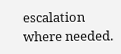escalation where needed.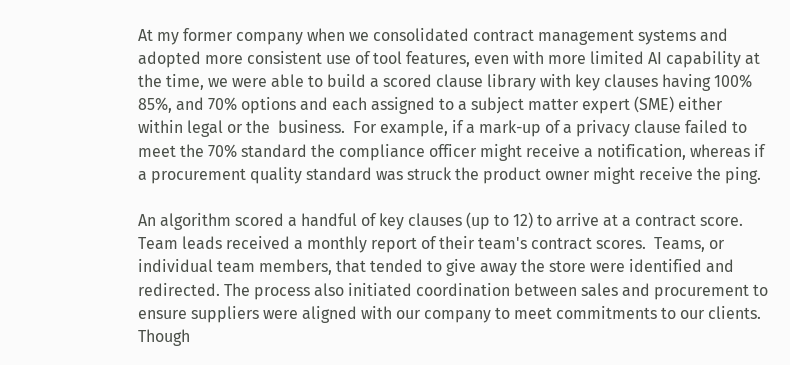At my former company when we consolidated contract management systems and adopted more consistent use of tool features, even with more limited AI capability at the time, we were able to build a scored clause library with key clauses having 100% 85%, and 70% options and each assigned to a subject matter expert (SME) either within legal or the  business.  For example, if a mark-up of a privacy clause failed to meet the 70% standard the compliance officer might receive a notification, whereas if a procurement quality standard was struck the product owner might receive the ping.

An algorithm scored a handful of key clauses (up to 12) to arrive at a contract score.  Team leads received a monthly report of their team's contract scores.  Teams, or individual team members, that tended to give away the store were identified and redirected. The process also initiated coordination between sales and procurement to ensure suppliers were aligned with our company to meet commitments to our clients. Though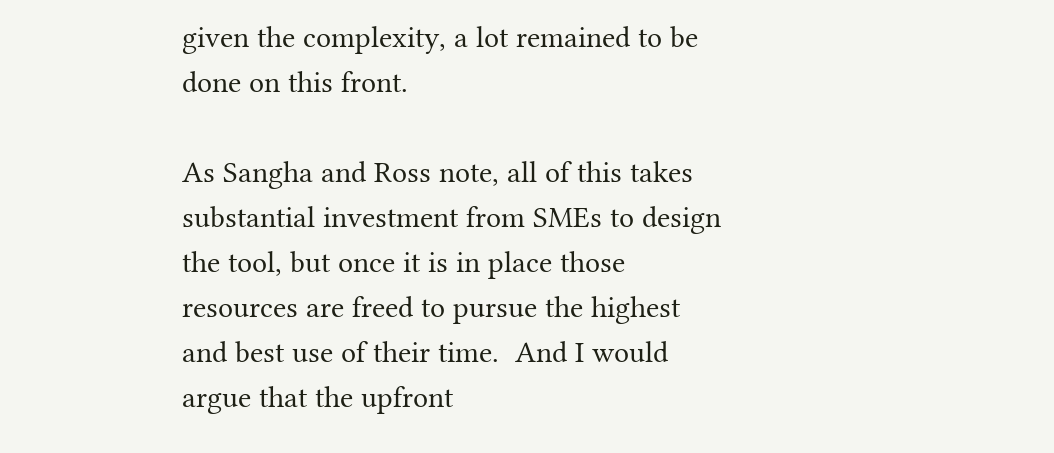given the complexity, a lot remained to be done on this front.

As Sangha and Ross note, all of this takes substantial investment from SMEs to design the tool, but once it is in place those resources are freed to pursue the highest and best use of their time.  And I would argue that the upfront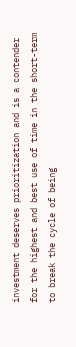investment deserves prioritization and is a contender for the highest and best use of time in the short-term to break the cycle of being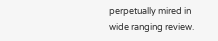perpetually mired in wide ranging review.